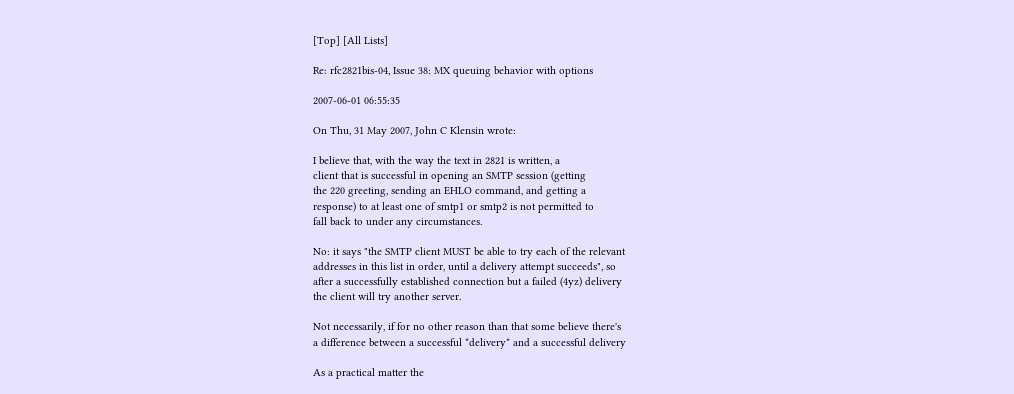[Top] [All Lists]

Re: rfc2821bis-04, Issue 38: MX queuing behavior with options

2007-06-01 06:55:35

On Thu, 31 May 2007, John C Klensin wrote:

I believe that, with the way the text in 2821 is written, a
client that is successful in opening an SMTP session (getting
the 220 greeting, sending an EHLO command, and getting a
response) to at least one of smtp1 or smtp2 is not permitted to
fall back to under any circumstances.

No: it says "the SMTP client MUST be able to try each of the relevant
addresses in this list in order, until a delivery attempt succeeds", so
after a successfully established connection but a failed (4yz) delivery
the client will try another server.

Not necessarily, if for no other reason than that some believe there's
a difference between a successful *delivery* and a successful delivery

As a practical matter the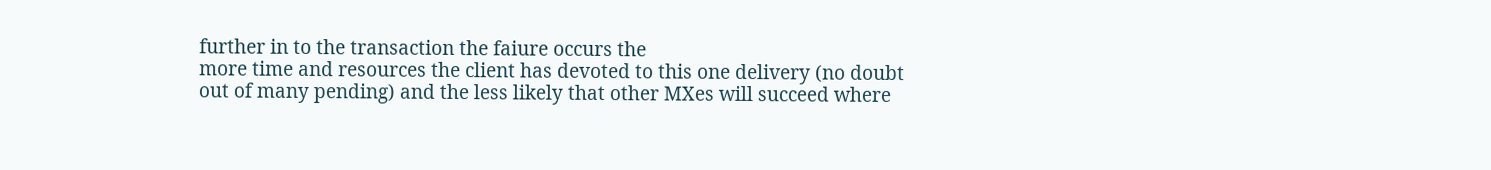further in to the transaction the faiure occurs the
more time and resources the client has devoted to this one delivery (no doubt
out of many pending) and the less likely that other MXes will succeed where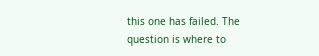this one has failed. The question is where to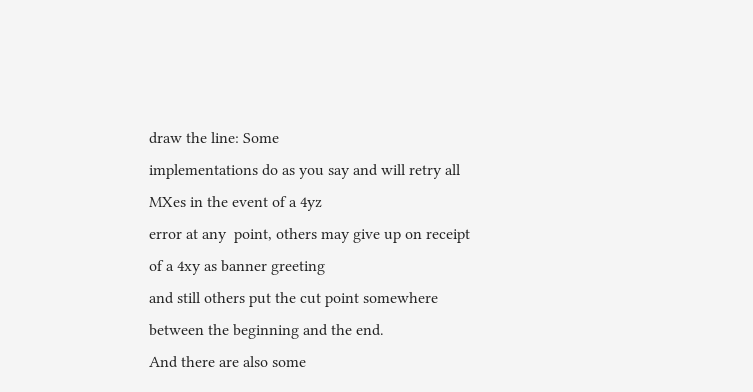draw the line: Some
implementations do as you say and will retry all MXes in the event of a 4yz
error at any  point, others may give up on receipt of a 4xy as banner greeting
and still others put the cut point somewhere between the beginning and the end.
And there are also some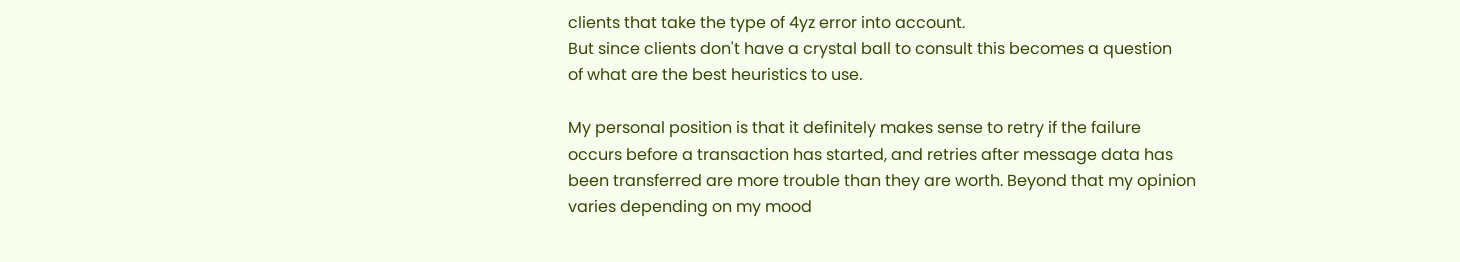clients that take the type of 4yz error into account.
But since clients don't have a crystal ball to consult this becomes a question
of what are the best heuristics to use.

My personal position is that it definitely makes sense to retry if the failure
occurs before a transaction has started, and retries after message data has
been transferred are more trouble than they are worth. Beyond that my opinion
varies depending on my mood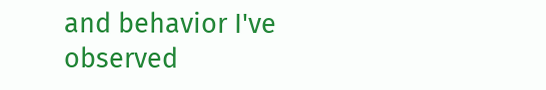and behavior I've observed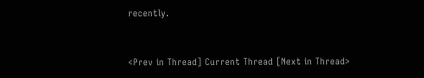recently.


<Prev in Thread] Current Thread [Next in Thread>